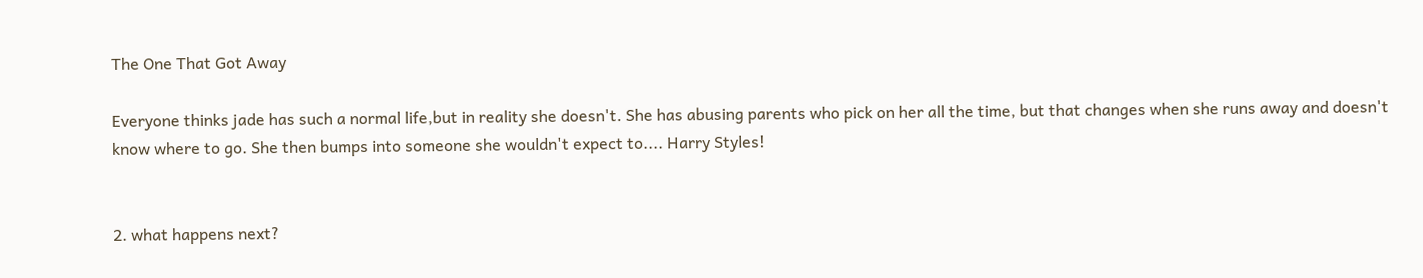The One That Got Away

Everyone thinks jade has such a normal life,but in reality she doesn't. She has abusing parents who pick on her all the time, but that changes when she runs away and doesn't know where to go. She then bumps into someone she wouldn't expect to.... Harry Styles!


2. what happens next?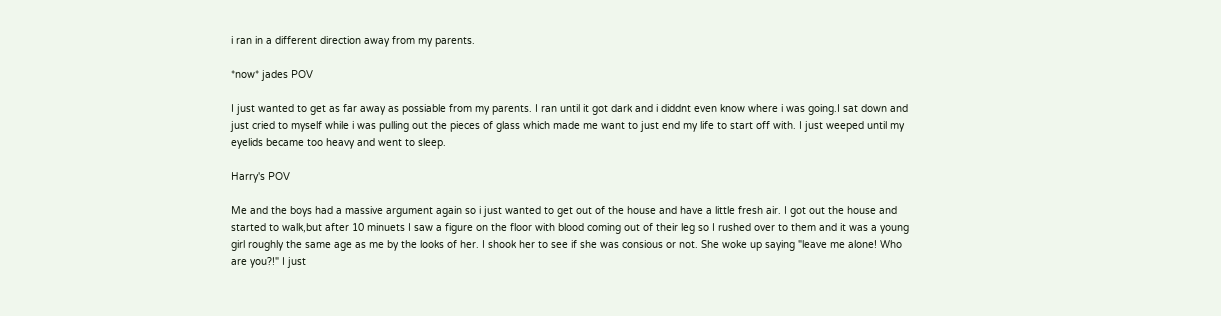i ran in a different direction away from my parents.

*now* jades POV

I just wanted to get as far away as possiable from my parents. I ran until it got dark and i diddnt even know where i was going.I sat down and just cried to myself while i was pulling out the pieces of glass which made me want to just end my life to start off with. I just weeped until my eyelids became too heavy and went to sleep.

Harry's POV

Me and the boys had a massive argument again so i just wanted to get out of the house and have a little fresh air. I got out the house and started to walk,but after 10 minuets I saw a figure on the floor with blood coming out of their leg so I rushed over to them and it was a young girl roughly the same age as me by the looks of her. I shook her to see if she was consious or not. She woke up saying "leave me alone! Who are you?!" I just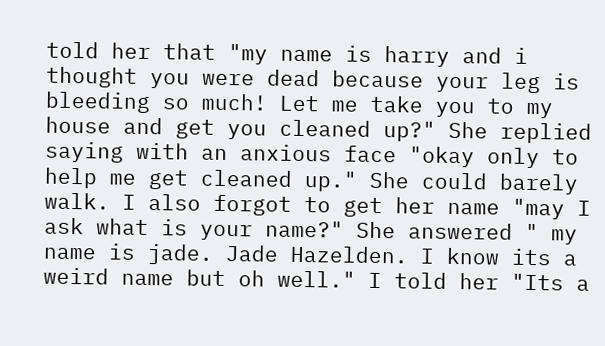told her that "my name is harry and i thought you were dead because your leg is bleeding so much! Let me take you to my house and get you cleaned up?" She replied saying with an anxious face "okay only to help me get cleaned up." She could barely walk. I also forgot to get her name "may I ask what is your name?" She answered " my name is jade. Jade Hazelden. I know its a weird name but oh well." I told her "Its a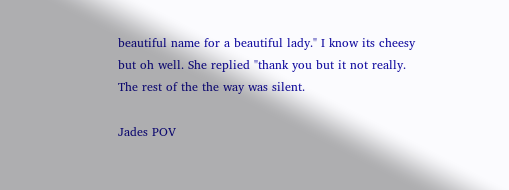beautiful name for a beautiful lady." I know its cheesy but oh well. She replied "thank you but it not really. The rest of the the way was silent.

Jades POV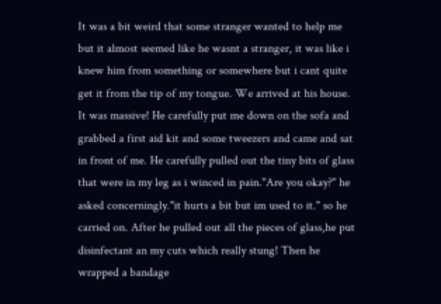It was a bit weird that some stranger wanted to help me but it almost seemed like he wasnt a stranger, it was like i knew him from something or somewhere but i cant quite get it from the tip of my tongue. We arrived at his house. It was massive! He carefully put me down on the sofa and grabbed a first aid kit and some tweezers and came and sat in front of me. He carefully pulled out the tiny bits of glass that were in my leg as i winced in pain."Are you okay?" he asked concerningly."it hurts a bit but im used to it." so he carried on. After he pulled out all the pieces of glass,he put disinfectant an my cuts which really stung! Then he wrapped a bandage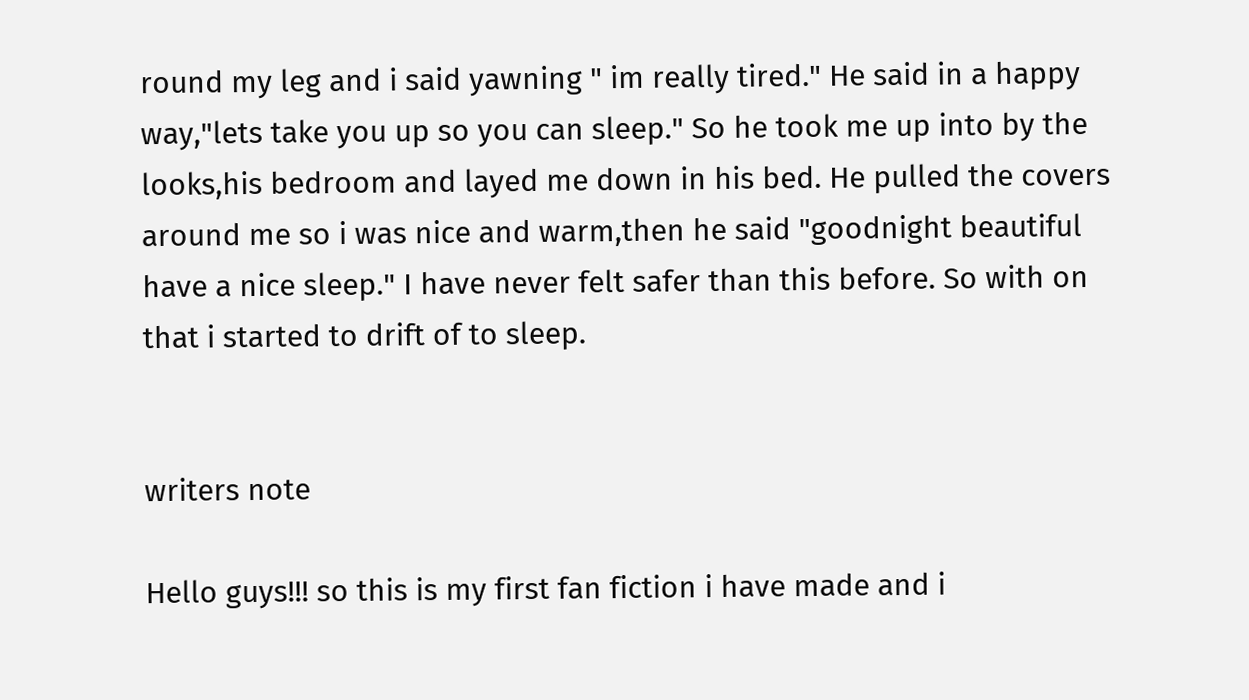round my leg and i said yawning " im really tired." He said in a happy way,"lets take you up so you can sleep." So he took me up into by the looks,his bedroom and layed me down in his bed. He pulled the covers around me so i was nice and warm,then he said "goodnight beautiful have a nice sleep." I have never felt safer than this before. So with on that i started to drift of to sleep.


writers note

Hello guys!!! so this is my first fan fiction i have made and i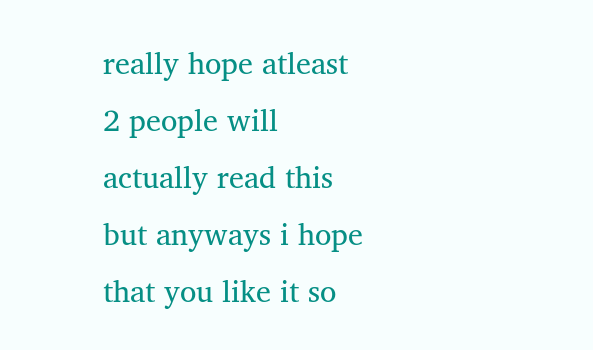really hope atleast 2 people will actually read this but anyways i hope that you like it so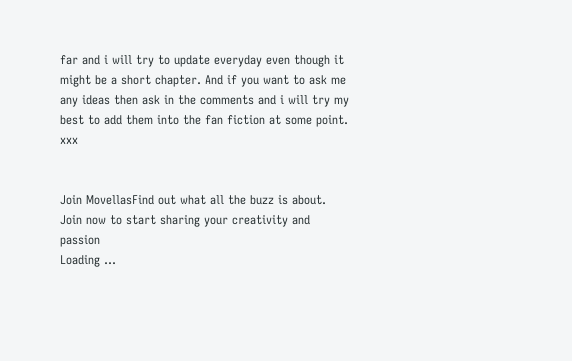far and i will try to update everyday even though it might be a short chapter. And if you want to ask me any ideas then ask in the comments and i will try my best to add them into the fan fiction at some point. xxx


Join MovellasFind out what all the buzz is about. Join now to start sharing your creativity and passion
Loading ...